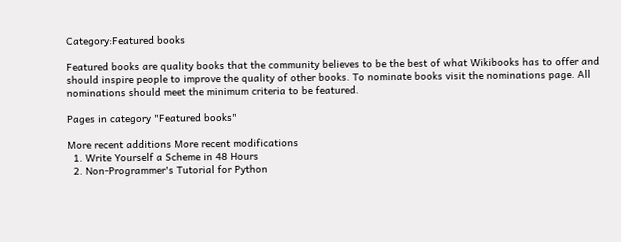Category:Featured books

Featured books are quality books that the community believes to be the best of what Wikibooks has to offer and should inspire people to improve the quality of other books. To nominate books visit the nominations page. All nominations should meet the minimum criteria to be featured.

Pages in category "Featured books"

More recent additions More recent modifications
  1. Write Yourself a Scheme in 48 Hours
  2. Non-Programmer's Tutorial for Python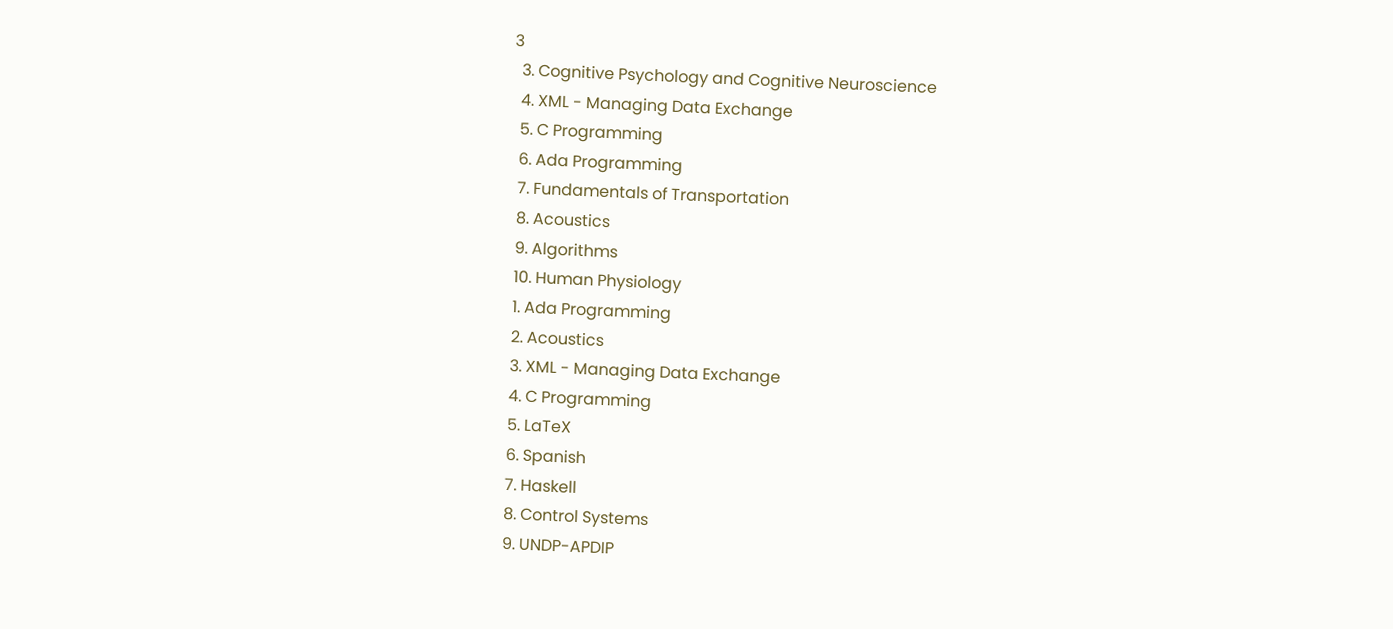3
  3. Cognitive Psychology and Cognitive Neuroscience
  4. XML - Managing Data Exchange
  5. C Programming
  6. Ada Programming
  7. Fundamentals of Transportation
  8. Acoustics
  9. Algorithms
  10. Human Physiology
  1. Ada Programming
  2. Acoustics
  3. XML - Managing Data Exchange
  4. C Programming
  5. LaTeX
  6. Spanish
  7. Haskell
  8. Control Systems
  9. UNDP-APDIP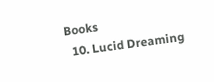Books
  10. Lucid Dreaming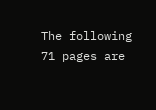The following 71 pages are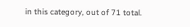in this category, out of 71 total.